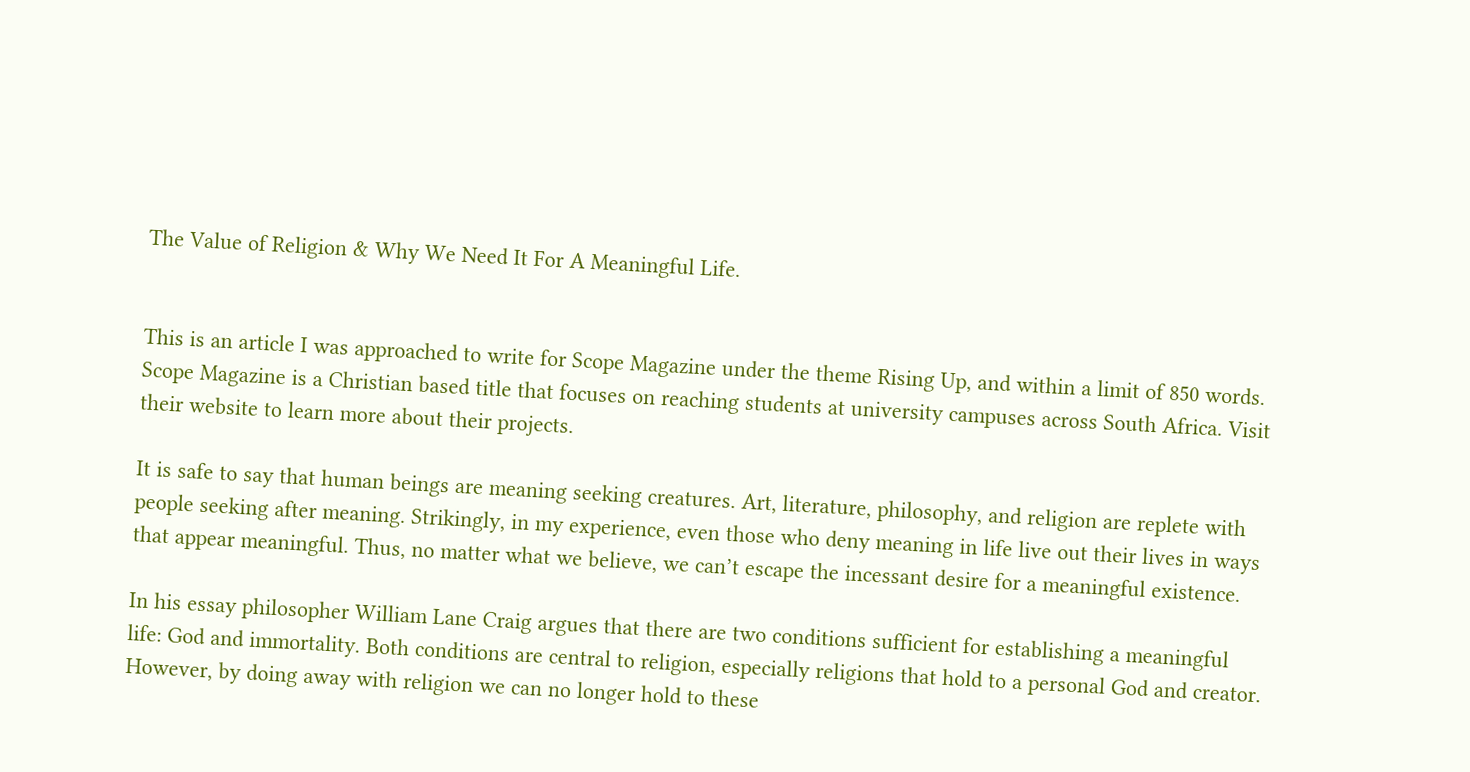The Value of Religion & Why We Need It For A Meaningful Life.


This is an article I was approached to write for Scope Magazine under the theme Rising Up, and within a limit of 850 words. Scope Magazine is a Christian based title that focuses on reaching students at university campuses across South Africa. Visit their website to learn more about their projects.

It is safe to say that human beings are meaning seeking creatures. Art, literature, philosophy, and religion are replete with people seeking after meaning. Strikingly, in my experience, even those who deny meaning in life live out their lives in ways that appear meaningful. Thus, no matter what we believe, we can’t escape the incessant desire for a meaningful existence.

In his essay philosopher William Lane Craig argues that there are two conditions sufficient for establishing a meaningful life: God and immortality. Both conditions are central to religion, especially religions that hold to a personal God and creator. However, by doing away with religion we can no longer hold to these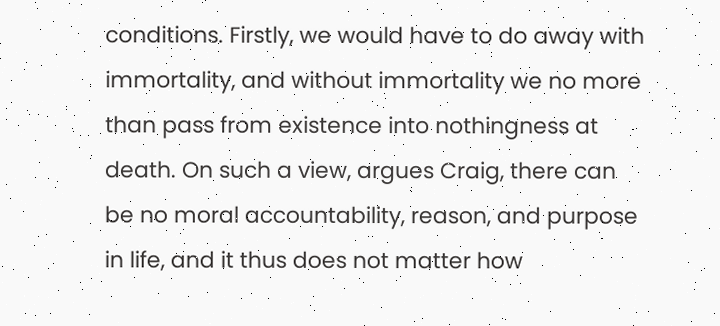conditions. Firstly, we would have to do away with immortality, and without immortality we no more than pass from existence into nothingness at death. On such a view, argues Craig, there can be no moral accountability, reason, and purpose in life, and it thus does not matter how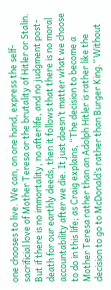one chooses to live. We can, on one hand, express the self-sacrificial love of Mother Teresa or the brutality of Hitler or Stalin. But if there is no immortality, no afterlife, and no judgment post-death for our earthly deeds, then it follows that there is no moral accountability after we die. It just doesn’t matter what we choose to do in this life; as Craig explains, “The decision to become a Mother Teresa rather than an Adolph Hitler is rather like the decision to go to McDonald’s rather than Burger King.” Without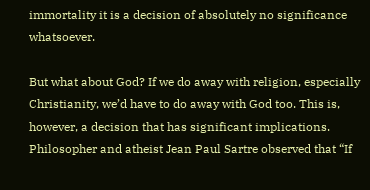immortality it is a decision of absolutely no significance whatsoever.

But what about God? If we do away with religion, especially Christianity, we’d have to do away with God too. This is, however, a decision that has significant implications. Philosopher and atheist Jean Paul Sartre observed that “If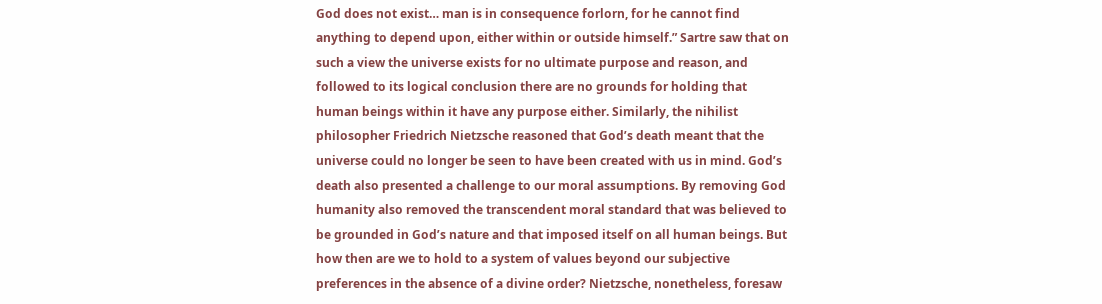God does not exist… man is in consequence forlorn, for he cannot find anything to depend upon, either within or outside himself.” Sartre saw that on such a view the universe exists for no ultimate purpose and reason, and followed to its logical conclusion there are no grounds for holding that human beings within it have any purpose either. Similarly, the nihilist philosopher Friedrich Nietzsche reasoned that God’s death meant that the universe could no longer be seen to have been created with us in mind. God’s death also presented a challenge to our moral assumptions. By removing God humanity also removed the transcendent moral standard that was believed to be grounded in God’s nature and that imposed itself on all human beings. But how then are we to hold to a system of values beyond our subjective preferences in the absence of a divine order? Nietzsche, nonetheless, foresaw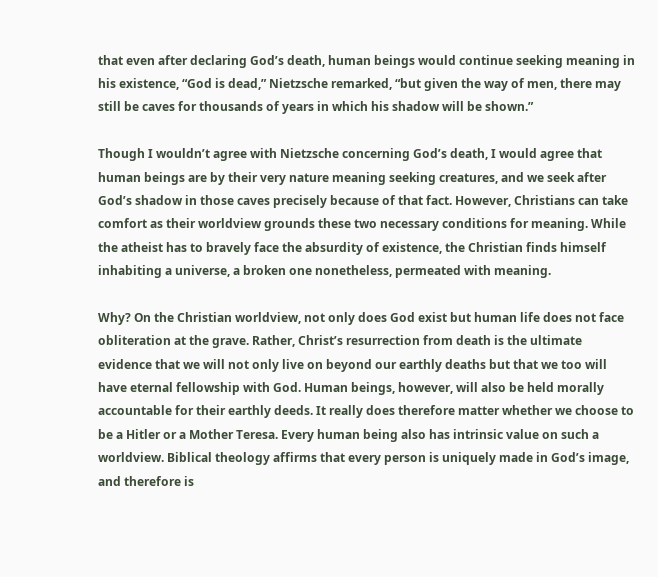that even after declaring God’s death, human beings would continue seeking meaning in his existence, “God is dead,” Nietzsche remarked, “but given the way of men, there may still be caves for thousands of years in which his shadow will be shown.”

Though I wouldn’t agree with Nietzsche concerning God’s death, I would agree that human beings are by their very nature meaning seeking creatures, and we seek after God’s shadow in those caves precisely because of that fact. However, Christians can take comfort as their worldview grounds these two necessary conditions for meaning. While the atheist has to bravely face the absurdity of existence, the Christian finds himself inhabiting a universe, a broken one nonetheless, permeated with meaning.

Why? On the Christian worldview, not only does God exist but human life does not face obliteration at the grave. Rather, Christ’s resurrection from death is the ultimate evidence that we will not only live on beyond our earthly deaths but that we too will have eternal fellowship with God. Human beings, however, will also be held morally accountable for their earthly deeds. It really does therefore matter whether we choose to be a Hitler or a Mother Teresa. Every human being also has intrinsic value on such a worldview. Biblical theology affirms that every person is uniquely made in God’s image, and therefore is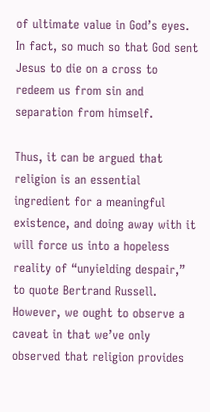of ultimate value in God’s eyes. In fact, so much so that God sent Jesus to die on a cross to redeem us from sin and separation from himself.

Thus, it can be argued that religion is an essential ingredient for a meaningful existence, and doing away with it will force us into a hopeless reality of “unyielding despair,” to quote Bertrand Russell. However, we ought to observe a caveat in that we’ve only observed that religion provides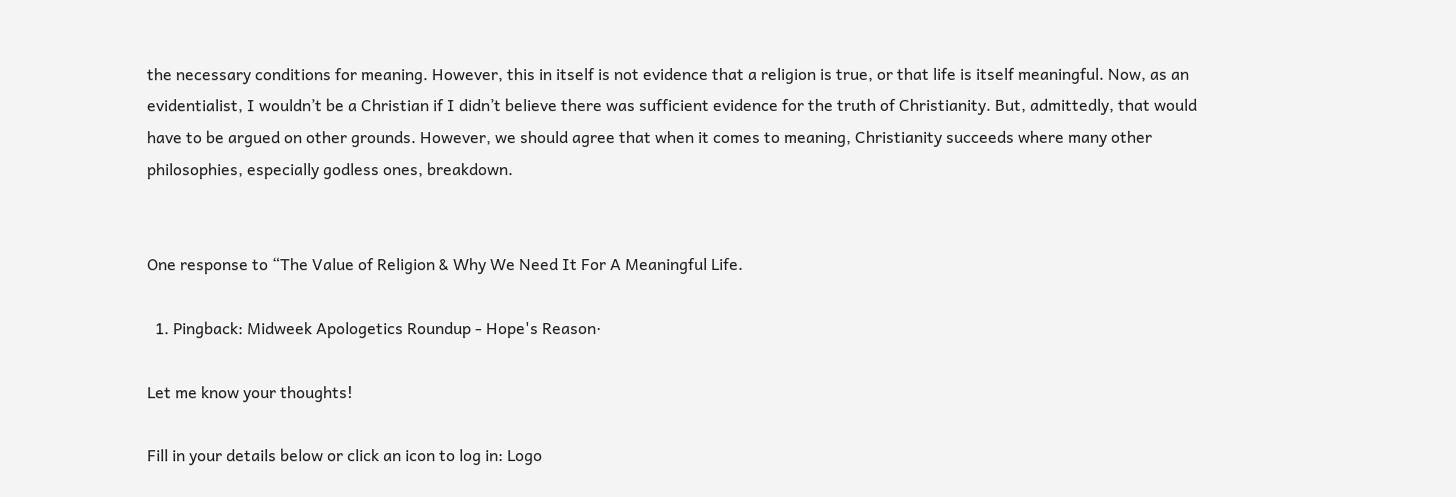the necessary conditions for meaning. However, this in itself is not evidence that a religion is true, or that life is itself meaningful. Now, as an evidentialist, I wouldn’t be a Christian if I didn’t believe there was sufficient evidence for the truth of Christianity. But, admittedly, that would have to be argued on other grounds. However, we should agree that when it comes to meaning, Christianity succeeds where many other philosophies, especially godless ones, breakdown.


One response to “The Value of Religion & Why We Need It For A Meaningful Life.

  1. Pingback: Midweek Apologetics Roundup - Hope's Reason·

Let me know your thoughts!

Fill in your details below or click an icon to log in: Logo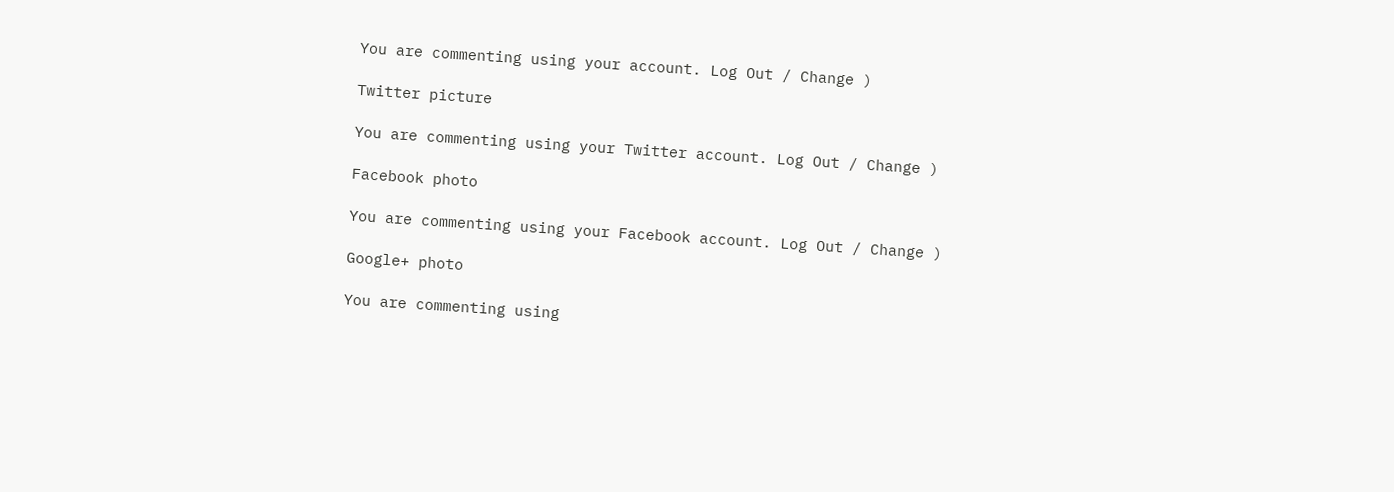You are commenting using your account. Log Out / Change )

Twitter picture

You are commenting using your Twitter account. Log Out / Change )

Facebook photo

You are commenting using your Facebook account. Log Out / Change )

Google+ photo

You are commenting using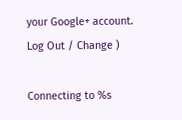your Google+ account. Log Out / Change )

Connecting to %s